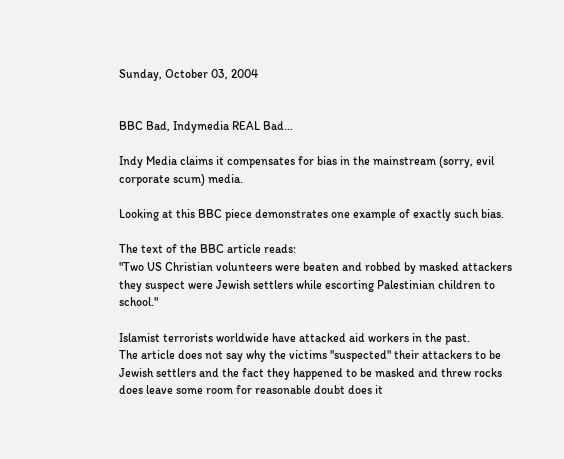Sunday, October 03, 2004


BBC Bad, Indymedia REAL Bad...

Indy Media claims it compensates for bias in the mainstream (sorry, evil corporate scum) media.

Looking at this BBC piece demonstrates one example of exactly such bias.

The text of the BBC article reads:
"Two US Christian volunteers were beaten and robbed by masked attackers they suspect were Jewish settlers while escorting Palestinian children to school."

Islamist terrorists worldwide have attacked aid workers in the past.
The article does not say why the victims "suspected" their attackers to be Jewish settlers and the fact they happened to be masked and threw rocks does leave some room for reasonable doubt does it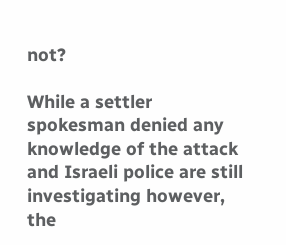not?

While a settler spokesman denied any knowledge of the attack and Israeli police are still investigating however, the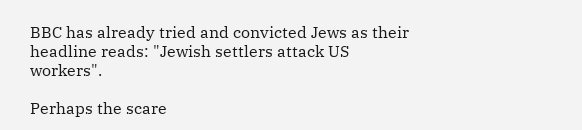BBC has already tried and convicted Jews as their headline reads: "Jewish settlers attack US workers".

Perhaps the scare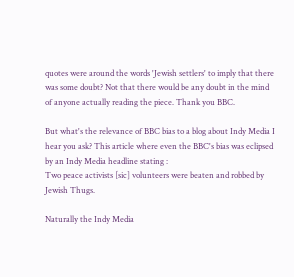quotes were around the words 'Jewish settlers' to imply that there was some doubt? Not that there would be any doubt in the mind of anyone actually reading the piece. Thank you BBC.

But what's the relevance of BBC bias to a blog about Indy Media I hear you ask? This article where even the BBC's bias was eclipsed by an Indy Media headline stating :
Two peace activists [sic] volunteers were beaten and robbed by Jewish Thugs.

Naturally the Indy Media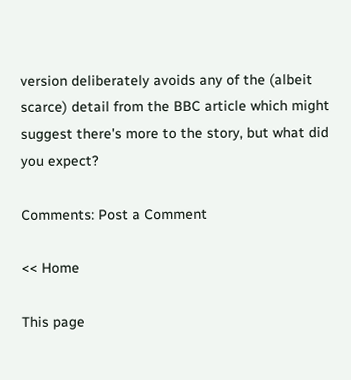version deliberately avoids any of the (albeit scarce) detail from the BBC article which might suggest there's more to the story, but what did you expect?

Comments: Post a Comment

<< Home

This page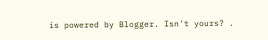is powered by Blogger. Isn't yours? .